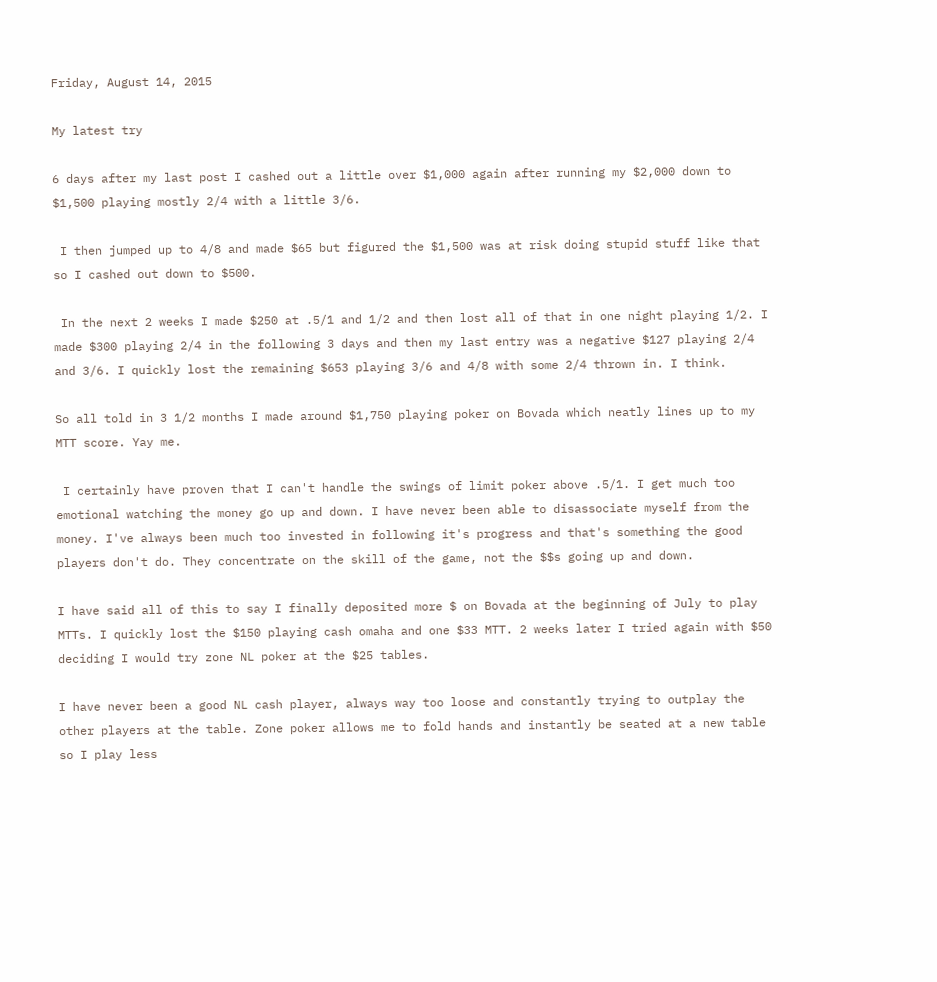Friday, August 14, 2015

My latest try

6 days after my last post I cashed out a little over $1,000 again after running my $2,000 down to $1,500 playing mostly 2/4 with a little 3/6.

 I then jumped up to 4/8 and made $65 but figured the $1,500 was at risk doing stupid stuff like that so I cashed out down to $500.

 In the next 2 weeks I made $250 at .5/1 and 1/2 and then lost all of that in one night playing 1/2. I made $300 playing 2/4 in the following 3 days and then my last entry was a negative $127 playing 2/4 and 3/6. I quickly lost the remaining $653 playing 3/6 and 4/8 with some 2/4 thrown in. I think.

So all told in 3 1/2 months I made around $1,750 playing poker on Bovada which neatly lines up to my MTT score. Yay me.

 I certainly have proven that I can't handle the swings of limit poker above .5/1. I get much too emotional watching the money go up and down. I have never been able to disassociate myself from the money. I've always been much too invested in following it's progress and that's something the good players don't do. They concentrate on the skill of the game, not the $$s going up and down.

I have said all of this to say I finally deposited more $ on Bovada at the beginning of July to play MTTs. I quickly lost the $150 playing cash omaha and one $33 MTT. 2 weeks later I tried again with $50 deciding I would try zone NL poker at the $25 tables.

I have never been a good NL cash player, always way too loose and constantly trying to outplay the other players at the table. Zone poker allows me to fold hands and instantly be seated at a new table so I play less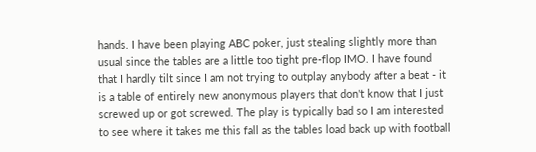hands. I have been playing ABC poker, just stealing slightly more than usual since the tables are a little too tight pre-flop IMO. I have found that I hardly tilt since I am not trying to outplay anybody after a beat - it is a table of entirely new anonymous players that don't know that I just screwed up or got screwed. The play is typically bad so I am interested to see where it takes me this fall as the tables load back up with football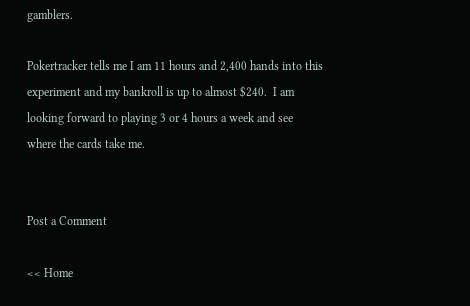gamblers.

Pokertracker tells me I am 11 hours and 2,400 hands into this experiment and my bankroll is up to almost $240.  I am looking forward to playing 3 or 4 hours a week and see where the cards take me.


Post a Comment

<< Home